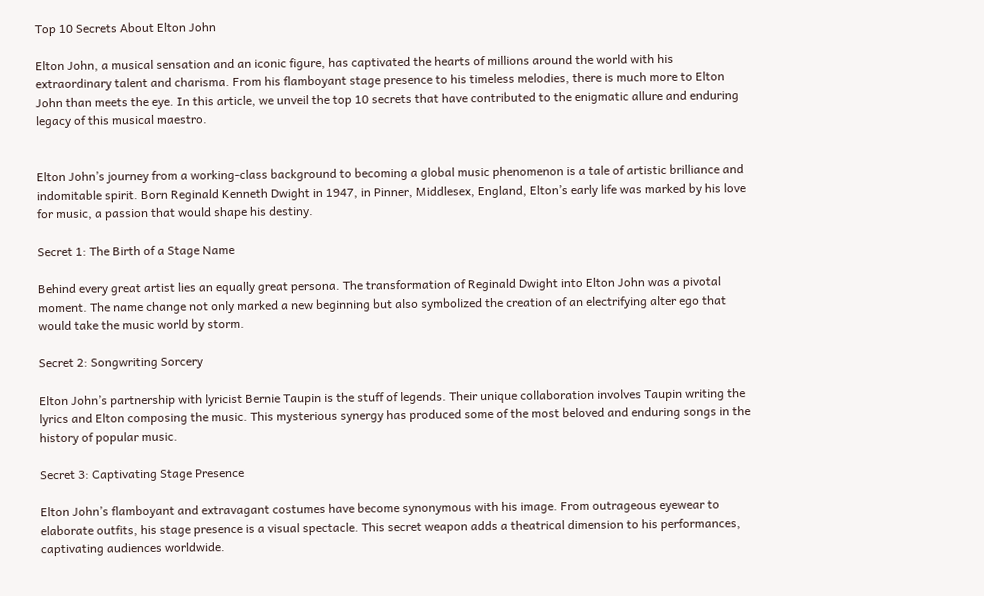Top 10 Secrets About Elton John

Elton John, a musical sensation and an iconic figure, has captivated the hearts of millions around the world with his extraordinary talent and charisma. From his flamboyant stage presence to his timeless melodies, there is much more to Elton John than meets the eye. In this article, we unveil the top 10 secrets that have contributed to the enigmatic allure and enduring legacy of this musical maestro.


Elton John’s journey from a working-class background to becoming a global music phenomenon is a tale of artistic brilliance and indomitable spirit. Born Reginald Kenneth Dwight in 1947, in Pinner, Middlesex, England, Elton’s early life was marked by his love for music, a passion that would shape his destiny.

Secret 1: The Birth of a Stage Name

Behind every great artist lies an equally great persona. The transformation of Reginald Dwight into Elton John was a pivotal moment. The name change not only marked a new beginning but also symbolized the creation of an electrifying alter ego that would take the music world by storm.

Secret 2: Songwriting Sorcery

Elton John’s partnership with lyricist Bernie Taupin is the stuff of legends. Their unique collaboration involves Taupin writing the lyrics and Elton composing the music. This mysterious synergy has produced some of the most beloved and enduring songs in the history of popular music.

Secret 3: Captivating Stage Presence

Elton John’s flamboyant and extravagant costumes have become synonymous with his image. From outrageous eyewear to elaborate outfits, his stage presence is a visual spectacle. This secret weapon adds a theatrical dimension to his performances, captivating audiences worldwide.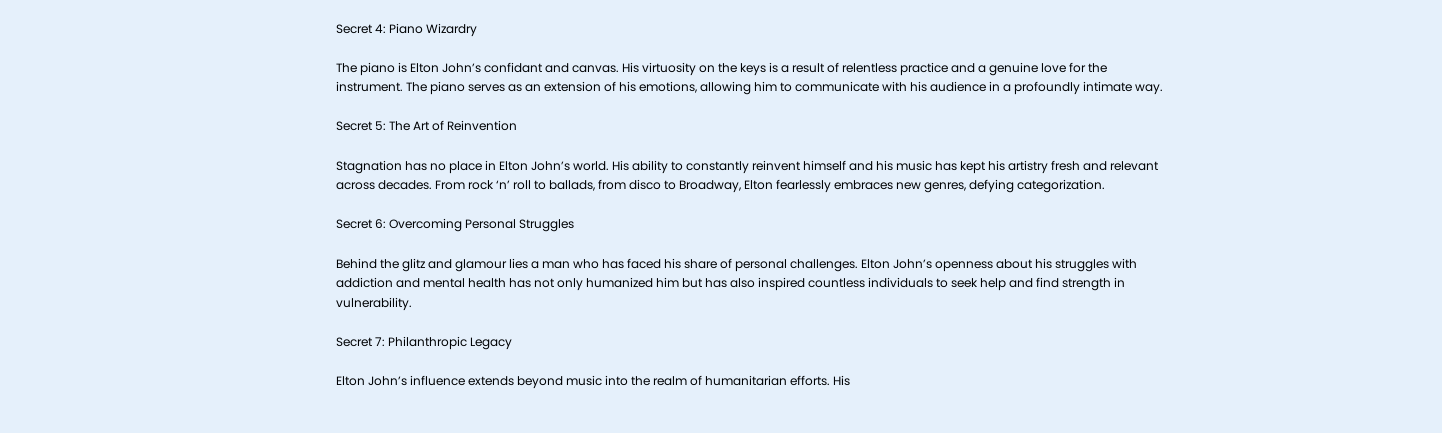Secret 4: Piano Wizardry

The piano is Elton John’s confidant and canvas. His virtuosity on the keys is a result of relentless practice and a genuine love for the instrument. The piano serves as an extension of his emotions, allowing him to communicate with his audience in a profoundly intimate way.

Secret 5: The Art of Reinvention

Stagnation has no place in Elton John’s world. His ability to constantly reinvent himself and his music has kept his artistry fresh and relevant across decades. From rock ‘n’ roll to ballads, from disco to Broadway, Elton fearlessly embraces new genres, defying categorization.

Secret 6: Overcoming Personal Struggles

Behind the glitz and glamour lies a man who has faced his share of personal challenges. Elton John’s openness about his struggles with addiction and mental health has not only humanized him but has also inspired countless individuals to seek help and find strength in vulnerability.

Secret 7: Philanthropic Legacy

Elton John’s influence extends beyond music into the realm of humanitarian efforts. His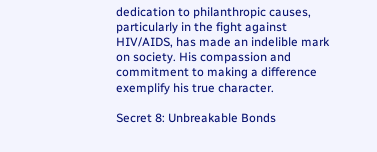dedication to philanthropic causes, particularly in the fight against HIV/AIDS, has made an indelible mark on society. His compassion and commitment to making a difference exemplify his true character.

Secret 8: Unbreakable Bonds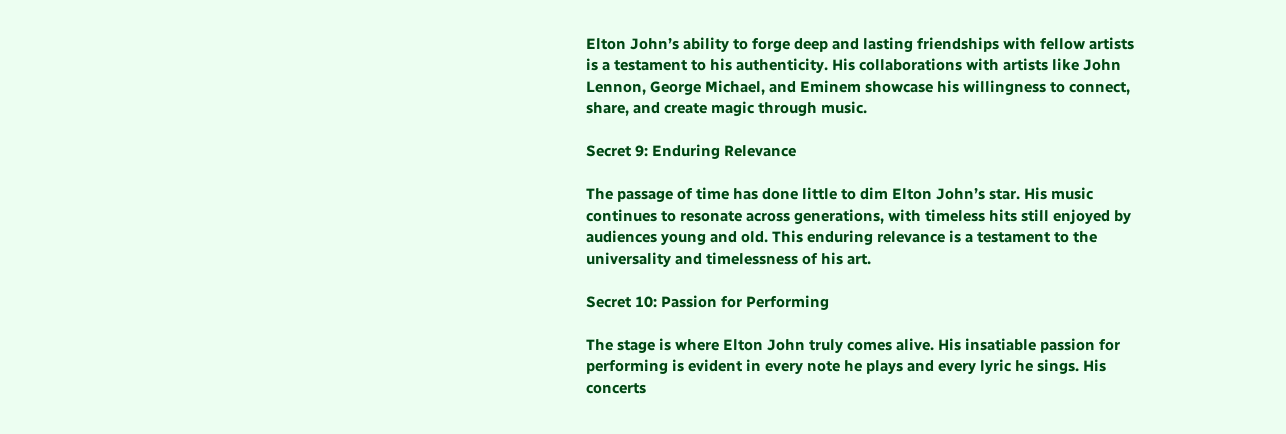Elton John’s ability to forge deep and lasting friendships with fellow artists is a testament to his authenticity. His collaborations with artists like John Lennon, George Michael, and Eminem showcase his willingness to connect, share, and create magic through music.

Secret 9: Enduring Relevance

The passage of time has done little to dim Elton John’s star. His music continues to resonate across generations, with timeless hits still enjoyed by audiences young and old. This enduring relevance is a testament to the universality and timelessness of his art.

Secret 10: Passion for Performing

The stage is where Elton John truly comes alive. His insatiable passion for performing is evident in every note he plays and every lyric he sings. His concerts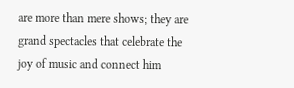are more than mere shows; they are grand spectacles that celebrate the joy of music and connect him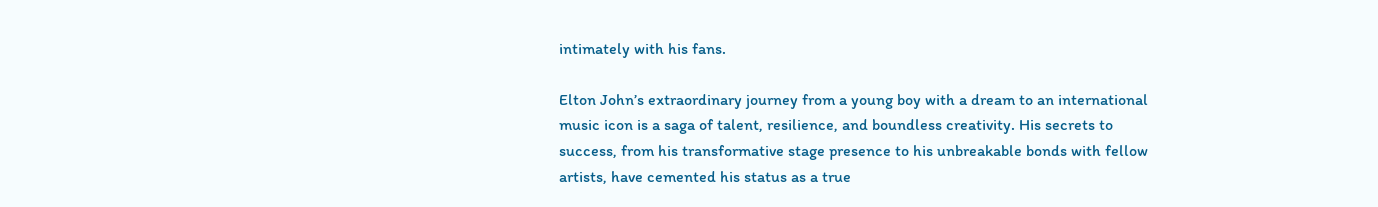intimately with his fans.

Elton John’s extraordinary journey from a young boy with a dream to an international music icon is a saga of talent, resilience, and boundless creativity. His secrets to success, from his transformative stage presence to his unbreakable bonds with fellow artists, have cemented his status as a true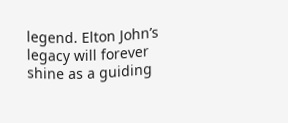legend. Elton John’s legacy will forever shine as a guiding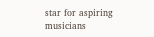star for aspiring musicians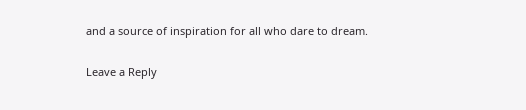and a source of inspiration for all who dare to dream.

Leave a Reply